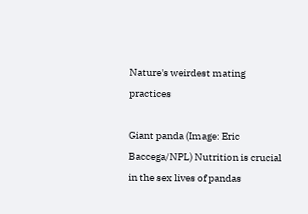Nature's weirdest mating practices

Giant panda (Image: Eric Baccega/NPL) Nutrition is crucial in the sex lives of pandas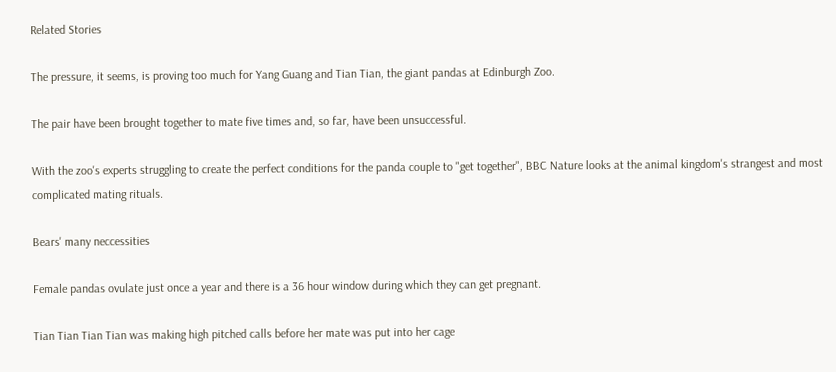Related Stories

The pressure, it seems, is proving too much for Yang Guang and Tian Tian, the giant pandas at Edinburgh Zoo.

The pair have been brought together to mate five times and, so far, have been unsuccessful.

With the zoo's experts struggling to create the perfect conditions for the panda couple to "get together", BBC Nature looks at the animal kingdom's strangest and most complicated mating rituals.

Bears' many neccessities

Female pandas ovulate just once a year and there is a 36 hour window during which they can get pregnant.

Tian Tian Tian Tian was making high pitched calls before her mate was put into her cage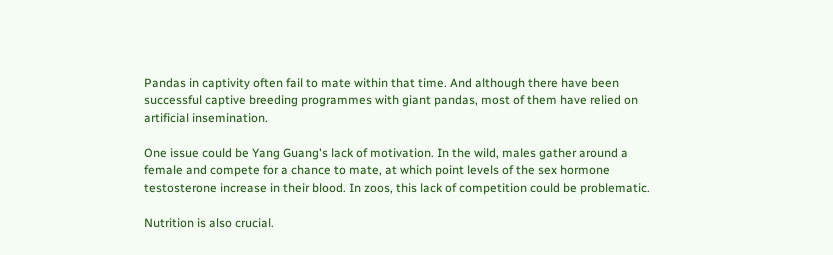Pandas in captivity often fail to mate within that time. And although there have been successful captive breeding programmes with giant pandas, most of them have relied on artificial insemination.

One issue could be Yang Guang's lack of motivation. In the wild, males gather around a female and compete for a chance to mate, at which point levels of the sex hormone testosterone increase in their blood. In zoos, this lack of competition could be problematic.

Nutrition is also crucial.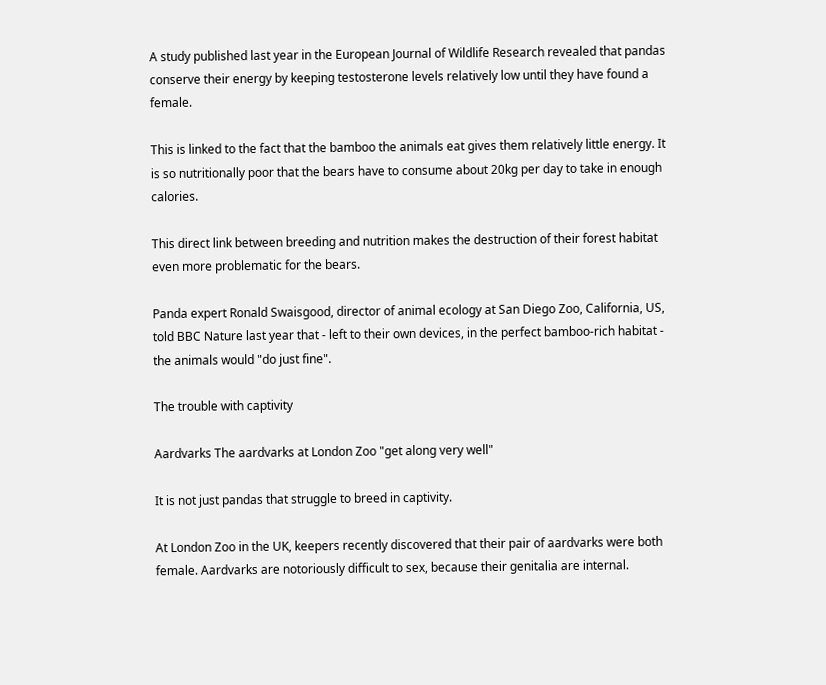A study published last year in the European Journal of Wildlife Research revealed that pandas conserve their energy by keeping testosterone levels relatively low until they have found a female.

This is linked to the fact that the bamboo the animals eat gives them relatively little energy. It is so nutritionally poor that the bears have to consume about 20kg per day to take in enough calories.

This direct link between breeding and nutrition makes the destruction of their forest habitat even more problematic for the bears.

Panda expert Ronald Swaisgood, director of animal ecology at San Diego Zoo, California, US, told BBC Nature last year that - left to their own devices, in the perfect bamboo-rich habitat - the animals would "do just fine".

The trouble with captivity

Aardvarks The aardvarks at London Zoo "get along very well"

It is not just pandas that struggle to breed in captivity.

At London Zoo in the UK, keepers recently discovered that their pair of aardvarks were both female. Aardvarks are notoriously difficult to sex, because their genitalia are internal.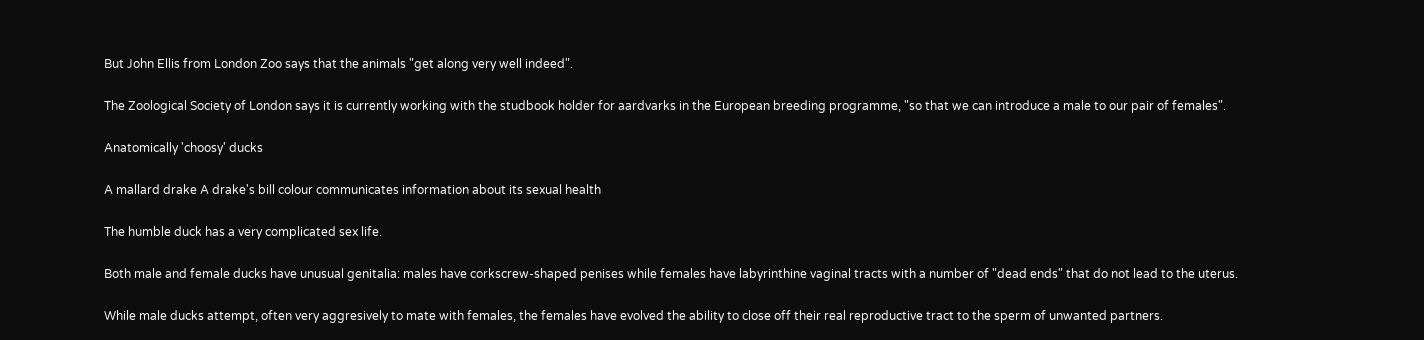But John Ellis from London Zoo says that the animals "get along very well indeed".

The Zoological Society of London says it is currently working with the studbook holder for aardvarks in the European breeding programme, "so that we can introduce a male to our pair of females".

Anatomically 'choosy' ducks

A mallard drake A drake's bill colour communicates information about its sexual health

The humble duck has a very complicated sex life.

Both male and female ducks have unusual genitalia: males have corkscrew-shaped penises while females have labyrinthine vaginal tracts with a number of "dead ends" that do not lead to the uterus.

While male ducks attempt, often very aggresively to mate with females, the females have evolved the ability to close off their real reproductive tract to the sperm of unwanted partners.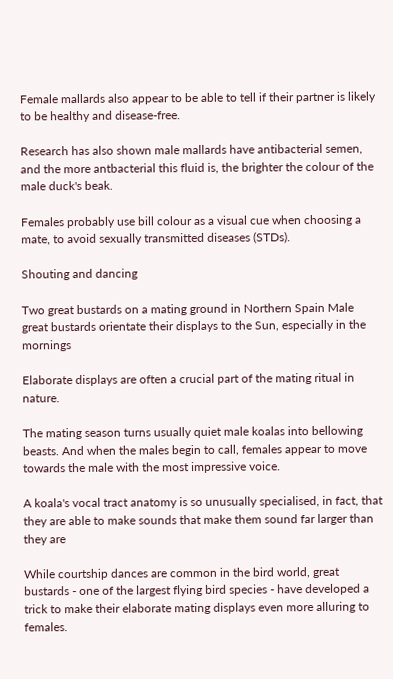Female mallards also appear to be able to tell if their partner is likely to be healthy and disease-free.

Research has also shown male mallards have antibacterial semen, and the more antbacterial this fluid is, the brighter the colour of the male duck's beak.

Females probably use bill colour as a visual cue when choosing a mate, to avoid sexually transmitted diseases (STDs).

Shouting and dancing

Two great bustards on a mating ground in Northern Spain Male great bustards orientate their displays to the Sun, especially in the mornings

Elaborate displays are often a crucial part of the mating ritual in nature.

The mating season turns usually quiet male koalas into bellowing beasts. And when the males begin to call, females appear to move towards the male with the most impressive voice.

A koala's vocal tract anatomy is so unusually specialised, in fact, that they are able to make sounds that make them sound far larger than they are

While courtship dances are common in the bird world, great bustards - one of the largest flying bird species - have developed a trick to make their elaborate mating displays even more alluring to females.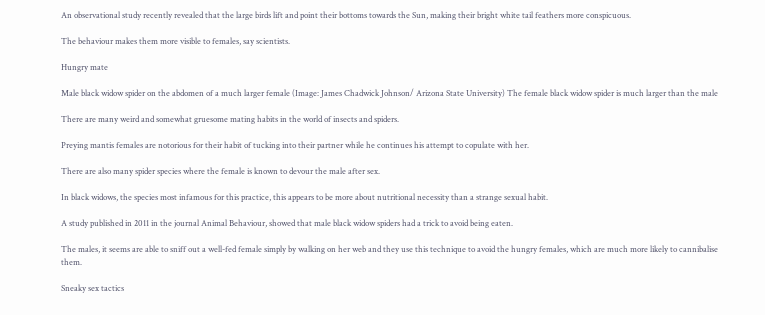An observational study recently revealed that the large birds lift and point their bottoms towards the Sun, making their bright white tail feathers more conspicuous.

The behaviour makes them more visible to females, say scientists.

Hungry mate

Male black widow spider on the abdomen of a much larger female (Image: James Chadwick Johnson/ Arizona State University) The female black widow spider is much larger than the male

There are many weird and somewhat gruesome mating habits in the world of insects and spiders.

Preying mantis females are notorious for their habit of tucking into their partner while he continues his attempt to copulate with her.

There are also many spider species where the female is known to devour the male after sex.

In black widows, the species most infamous for this practice, this appears to be more about nutritional necessity than a strange sexual habit.

A study published in 2011 in the journal Animal Behaviour, showed that male black widow spiders had a trick to avoid being eaten.

The males, it seems are able to sniff out a well-fed female simply by walking on her web and they use this technique to avoid the hungry females, which are much more likely to cannibalise them.

Sneaky sex tactics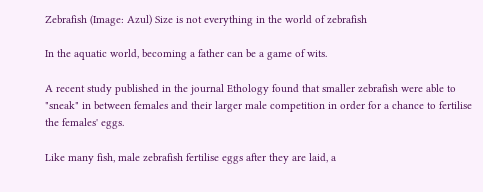Zebrafish (Image: Azul) Size is not everything in the world of zebrafish

In the aquatic world, becoming a father can be a game of wits.

A recent study published in the journal Ethology found that smaller zebrafish were able to "sneak" in between females and their larger male competition in order for a chance to fertilise the females' eggs.

Like many fish, male zebrafish fertilise eggs after they are laid, a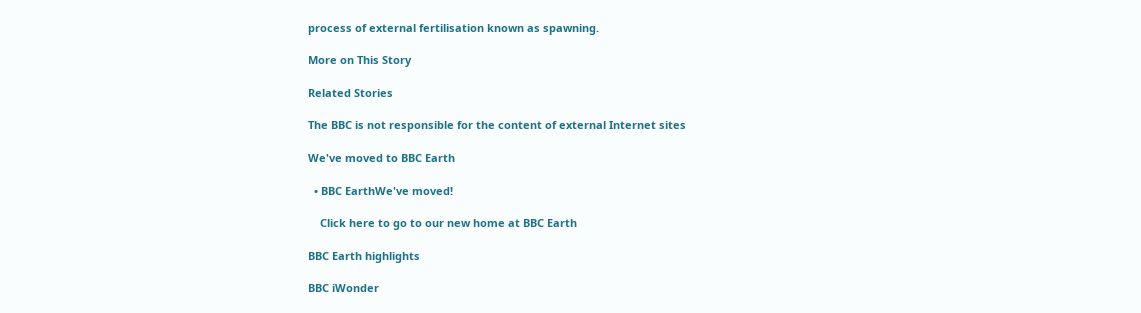process of external fertilisation known as spawning.

More on This Story

Related Stories

The BBC is not responsible for the content of external Internet sites

We've moved to BBC Earth

  • BBC EarthWe've moved!

    Click here to go to our new home at BBC Earth

BBC Earth highlights

BBC iWonder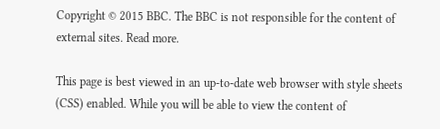Copyright © 2015 BBC. The BBC is not responsible for the content of external sites. Read more.

This page is best viewed in an up-to-date web browser with style sheets (CSS) enabled. While you will be able to view the content of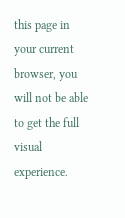this page in your current browser, you will not be able to get the full visual experience.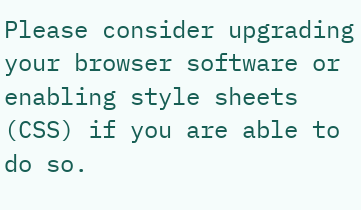Please consider upgrading your browser software or enabling style sheets (CSS) if you are able to do so.